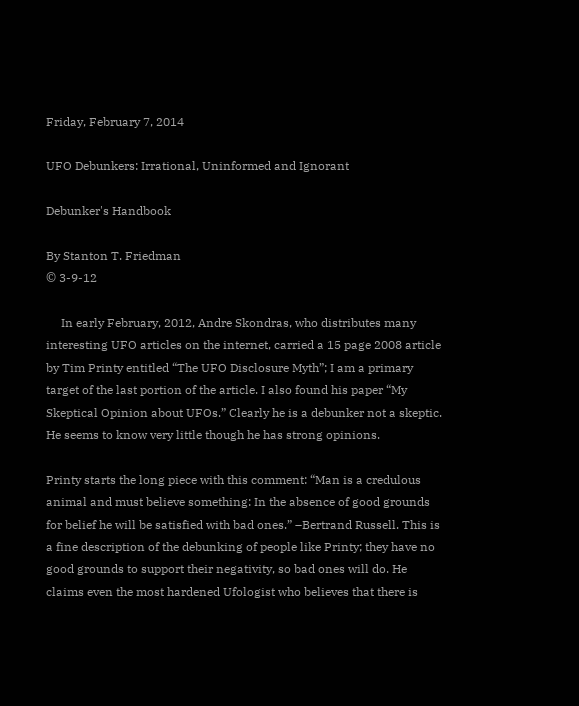Friday, February 7, 2014

UFO Debunkers: Irrational, Uninformed and Ignorant

Debunker's Handbook

By Stanton T. Friedman
© 3-9-12

     In early February, 2012, Andre Skondras, who distributes many interesting UFO articles on the internet, carried a 15 page 2008 article by Tim Printy entitled “The UFO Disclosure Myth”; I am a primary target of the last portion of the article. I also found his paper “My Skeptical Opinion about UFOs.” Clearly he is a debunker not a skeptic. He seems to know very little though he has strong opinions.

Printy starts the long piece with this comment: “Man is a credulous animal and must believe something: In the absence of good grounds for belief he will be satisfied with bad ones.” –Bertrand Russell. This is a fine description of the debunking of people like Printy; they have no good grounds to support their negativity, so bad ones will do. He claims even the most hardened Ufologist who believes that there is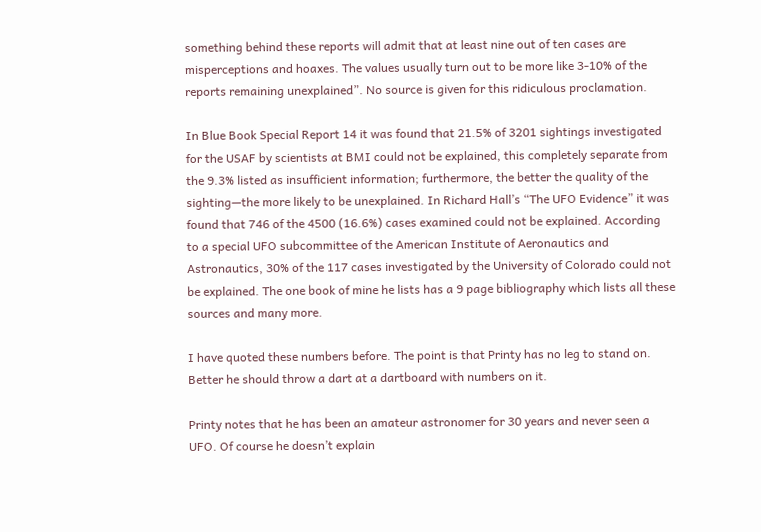something behind these reports will admit that at least nine out of ten cases are misperceptions and hoaxes. The values usually turn out to be more like 3-10% of the reports remaining unexplained”. No source is given for this ridiculous proclamation.

In Blue Book Special Report 14 it was found that 21.5% of 3201 sightings investigated for the USAF by scientists at BMI could not be explained, this completely separate from the 9.3% listed as insufficient information; furthermore, the better the quality of the sighting—the more likely to be unexplained. In Richard Hall’s “The UFO Evidence” it was found that 746 of the 4500 (16.6%) cases examined could not be explained. According to a special UFO subcommittee of the American Institute of Aeronautics and Astronautics, 30% of the 117 cases investigated by the University of Colorado could not be explained. The one book of mine he lists has a 9 page bibliography which lists all these sources and many more.

I have quoted these numbers before. The point is that Printy has no leg to stand on. Better he should throw a dart at a dartboard with numbers on it.

Printy notes that he has been an amateur astronomer for 30 years and never seen a UFO. Of course he doesn’t explain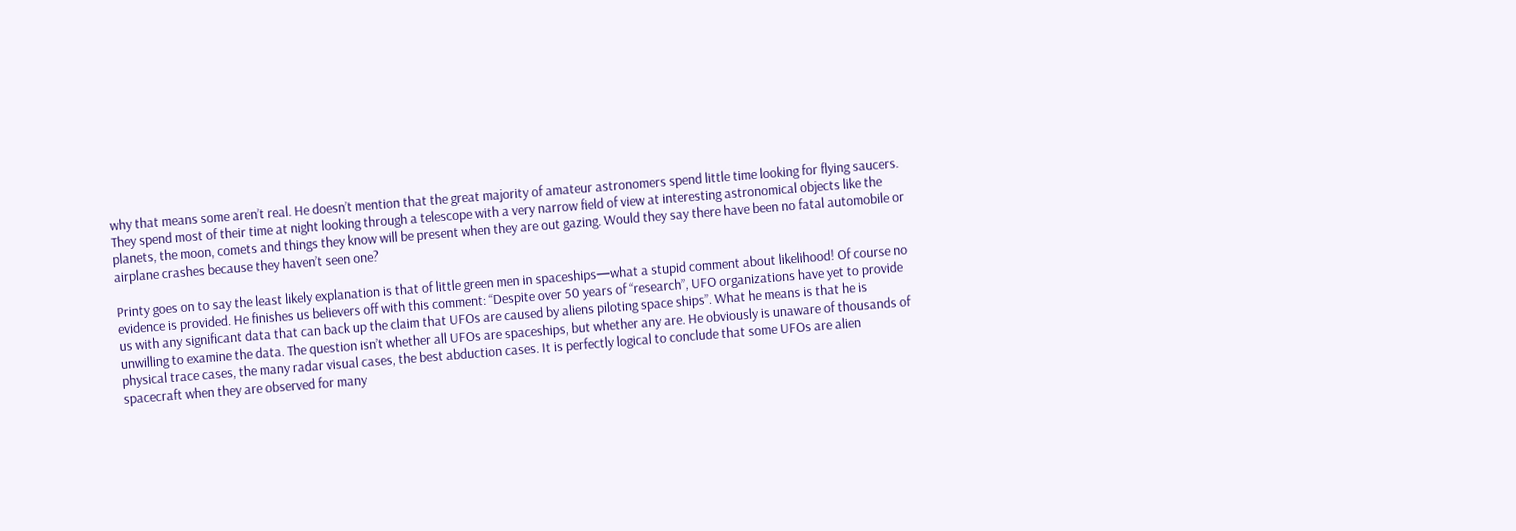why that means some aren’t real. He doesn’t mention that the great majority of amateur astronomers spend little time looking for flying saucers. They spend most of their time at night looking through a telescope with a very narrow field of view at interesting astronomical objects like the planets, the moon, comets and things they know will be present when they are out gazing. Would they say there have been no fatal automobile or airplane crashes because they haven’t seen one?

Printy goes on to say the least likely explanation is that of little green men in spaceships—what a stupid comment about likelihood! Of course no evidence is provided. He finishes us believers off with this comment: “Despite over 50 years of “research”, UFO organizations have yet to provide us with any significant data that can back up the claim that UFOs are caused by aliens piloting space ships”. What he means is that he is unwilling to examine the data. The question isn’t whether all UFOs are spaceships, but whether any are. He obviously is unaware of thousands of physical trace cases, the many radar visual cases, the best abduction cases. It is perfectly logical to conclude that some UFOs are alien spacecraft when they are observed for many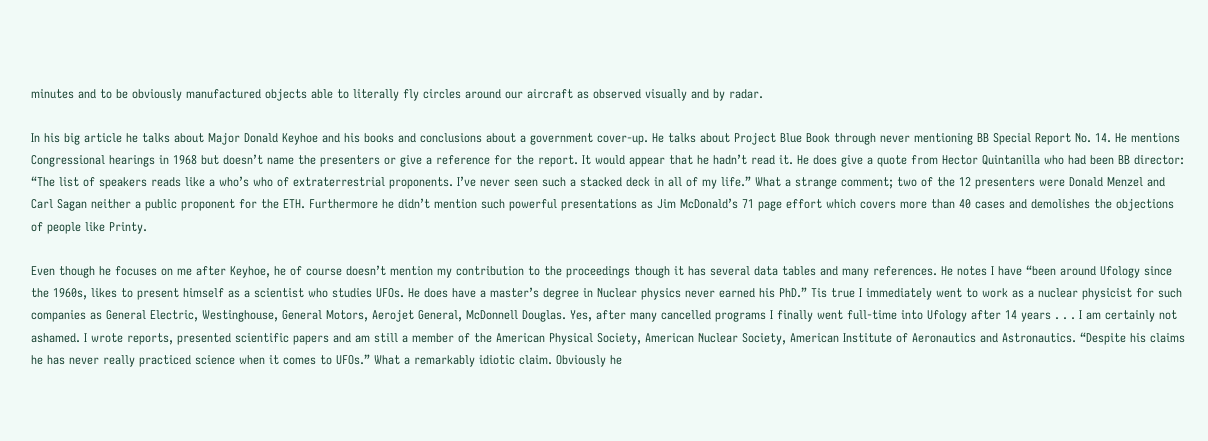minutes and to be obviously manufactured objects able to literally fly circles around our aircraft as observed visually and by radar.

In his big article he talks about Major Donald Keyhoe and his books and conclusions about a government cover-up. He talks about Project Blue Book through never mentioning BB Special Report No. 14. He mentions Congressional hearings in 1968 but doesn’t name the presenters or give a reference for the report. It would appear that he hadn’t read it. He does give a quote from Hector Quintanilla who had been BB director: “The list of speakers reads like a who’s who of extraterrestrial proponents. I’ve never seen such a stacked deck in all of my life.” What a strange comment; two of the 12 presenters were Donald Menzel and Carl Sagan neither a public proponent for the ETH. Furthermore he didn’t mention such powerful presentations as Jim McDonald’s 71 page effort which covers more than 40 cases and demolishes the objections of people like Printy.

Even though he focuses on me after Keyhoe, he of course doesn’t mention my contribution to the proceedings though it has several data tables and many references. He notes I have “been around Ufology since the 1960s, likes to present himself as a scientist who studies UFOs. He does have a master’s degree in Nuclear physics never earned his PhD.” Tis true I immediately went to work as a nuclear physicist for such companies as General Electric, Westinghouse, General Motors, Aerojet General, McDonnell Douglas. Yes, after many cancelled programs I finally went full-time into Ufology after 14 years . . . I am certainly not ashamed. I wrote reports, presented scientific papers and am still a member of the American Physical Society, American Nuclear Society, American Institute of Aeronautics and Astronautics. “Despite his claims he has never really practiced science when it comes to UFOs.” What a remarkably idiotic claim. Obviously he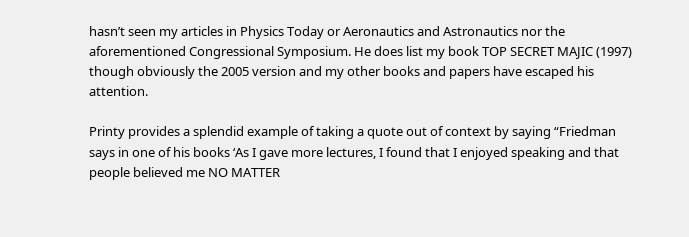hasn’t seen my articles in Physics Today or Aeronautics and Astronautics nor the aforementioned Congressional Symposium. He does list my book TOP SECRET MAJIC (1997) though obviously the 2005 version and my other books and papers have escaped his attention.

Printy provides a splendid example of taking a quote out of context by saying “Friedman says in one of his books ‘As I gave more lectures, I found that I enjoyed speaking and that people believed me NO MATTER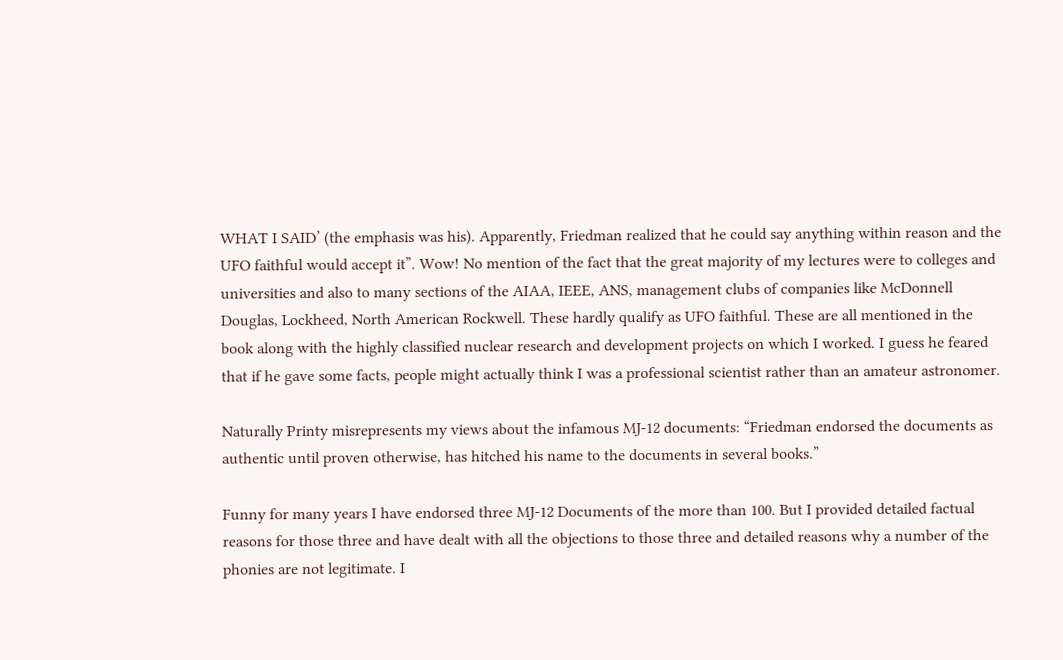WHAT I SAID’ (the emphasis was his). Apparently, Friedman realized that he could say anything within reason and the UFO faithful would accept it”. Wow! No mention of the fact that the great majority of my lectures were to colleges and universities and also to many sections of the AIAA, IEEE, ANS, management clubs of companies like McDonnell Douglas, Lockheed, North American Rockwell. These hardly qualify as UFO faithful. These are all mentioned in the book along with the highly classified nuclear research and development projects on which I worked. I guess he feared that if he gave some facts, people might actually think I was a professional scientist rather than an amateur astronomer.

Naturally Printy misrepresents my views about the infamous MJ-12 documents: “Friedman endorsed the documents as authentic until proven otherwise, has hitched his name to the documents in several books.”

Funny for many years I have endorsed three MJ-12 Documents of the more than 100. But I provided detailed factual reasons for those three and have dealt with all the objections to those three and detailed reasons why a number of the phonies are not legitimate. I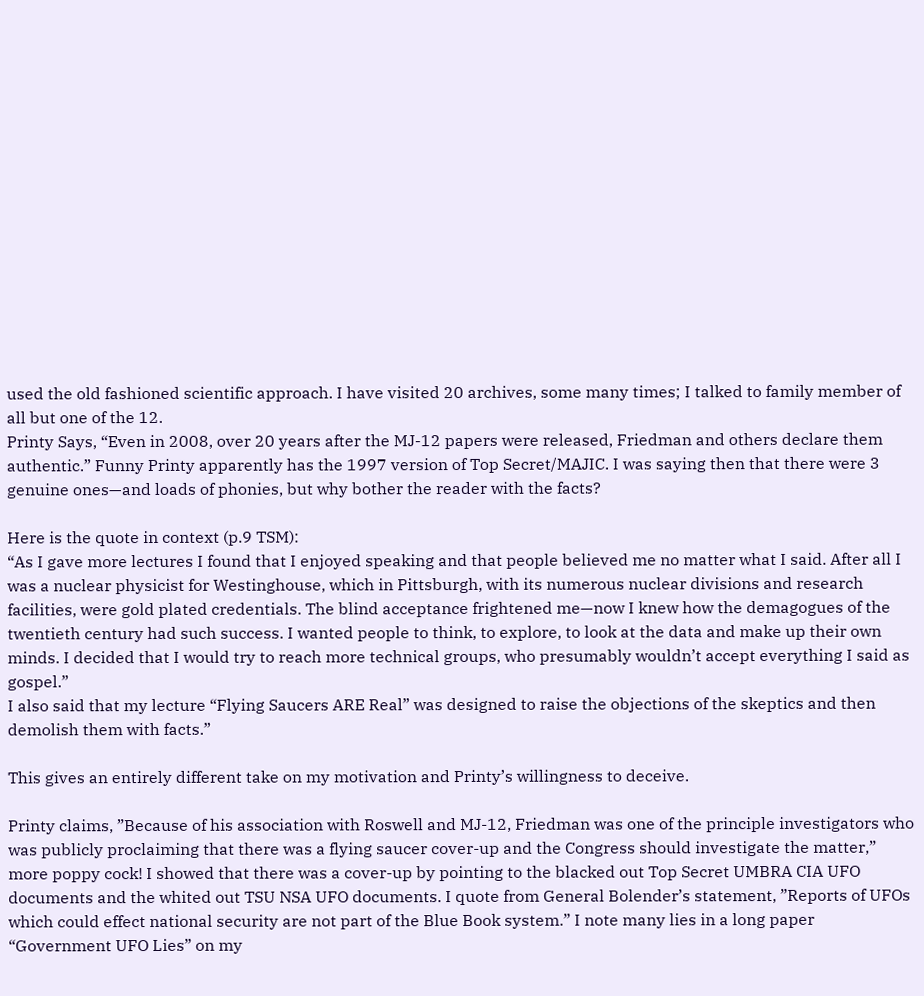used the old fashioned scientific approach. I have visited 20 archives, some many times; I talked to family member of all but one of the 12.
Printy Says, “Even in 2008, over 20 years after the MJ-12 papers were released, Friedman and others declare them authentic.” Funny Printy apparently has the 1997 version of Top Secret/MAJIC. I was saying then that there were 3 genuine ones—and loads of phonies, but why bother the reader with the facts?

Here is the quote in context (p.9 TSM):
“As I gave more lectures I found that I enjoyed speaking and that people believed me no matter what I said. After all I was a nuclear physicist for Westinghouse, which in Pittsburgh, with its numerous nuclear divisions and research facilities, were gold plated credentials. The blind acceptance frightened me—now I knew how the demagogues of the twentieth century had such success. I wanted people to think, to explore, to look at the data and make up their own minds. I decided that I would try to reach more technical groups, who presumably wouldn’t accept everything I said as gospel.”
I also said that my lecture “Flying Saucers ARE Real” was designed to raise the objections of the skeptics and then demolish them with facts.”

This gives an entirely different take on my motivation and Printy’s willingness to deceive.

Printy claims, ”Because of his association with Roswell and MJ-12, Friedman was one of the principle investigators who was publicly proclaiming that there was a flying saucer cover-up and the Congress should investigate the matter,” more poppy cock! I showed that there was a cover-up by pointing to the blacked out Top Secret UMBRA CIA UFO documents and the whited out TSU NSA UFO documents. I quote from General Bolender’s statement, ”Reports of UFOs which could effect national security are not part of the Blue Book system.” I note many lies in a long paper “Government UFO Lies” on my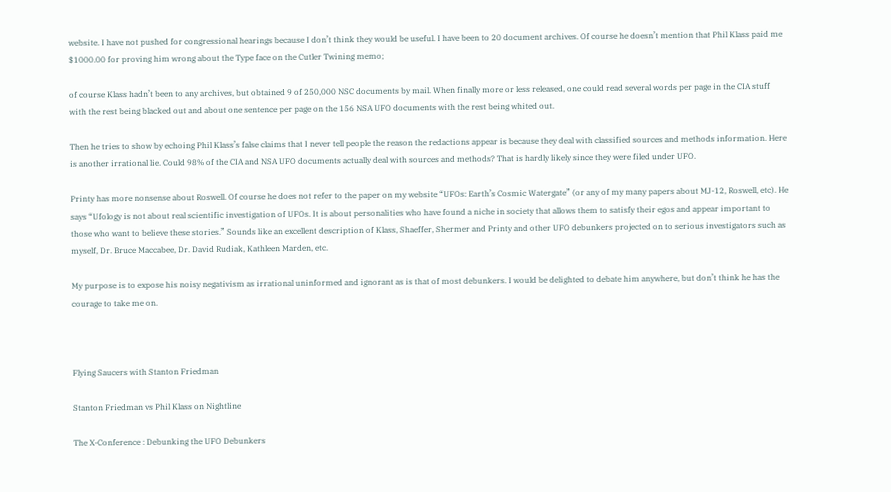website. I have not pushed for congressional hearings because I don’t think they would be useful. I have been to 20 document archives. Of course he doesn’t mention that Phil Klass paid me $1000.00 for proving him wrong about the Type face on the Cutler Twining memo;

of course Klass hadn’t been to any archives, but obtained 9 of 250,000 NSC documents by mail. When finally more or less released, one could read several words per page in the CIA stuff with the rest being blacked out and about one sentence per page on the 156 NSA UFO documents with the rest being whited out.

Then he tries to show by echoing Phil Klass’s false claims that I never tell people the reason the redactions appear is because they deal with classified sources and methods information. Here is another irrational lie. Could 98% of the CIA and NSA UFO documents actually deal with sources and methods? That is hardly likely since they were filed under UFO.

Printy has more nonsense about Roswell. Of course he does not refer to the paper on my website “UFOs: Earth’s Cosmic Watergate” (or any of my many papers about MJ-12, Roswell, etc). He says “Ufology is not about real scientific investigation of UFOs. It is about personalities who have found a niche in society that allows them to satisfy their egos and appear important to those who want to believe these stories.” Sounds like an excellent description of Klass, Shaeffer, Shermer and Printy and other UFO debunkers projected on to serious investigators such as myself, Dr. Bruce Maccabee, Dr. David Rudiak, Kathleen Marden, etc.

My purpose is to expose his noisy negativism as irrational uninformed and ignorant as is that of most debunkers. I would be delighted to debate him anywhere, but don’t think he has the courage to take me on.



Flying Saucers with Stanton Friedman

Stanton Friedman vs Phil Klass on Nightline

The X-Conference : Debunking the UFO Debunkers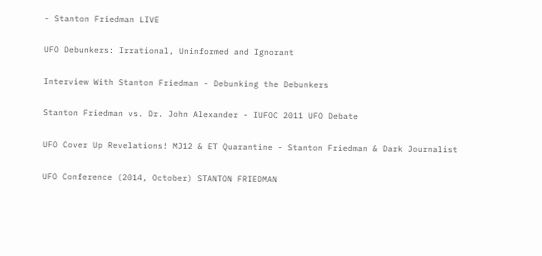- Stanton Friedman LIVE

UFO Debunkers: Irrational, Uninformed and Ignorant

Interview With Stanton Friedman - Debunking the Debunkers

Stanton Friedman vs. Dr. John Alexander - IUFOC 2011 UFO Debate

UFO Cover Up Revelations! MJ12 & ET Quarantine - Stanton Friedman & Dark Journalist

UFO Conference (2014, October) STANTON FRIEDMAN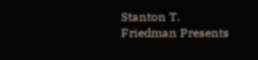Stanton T. Friedman Presents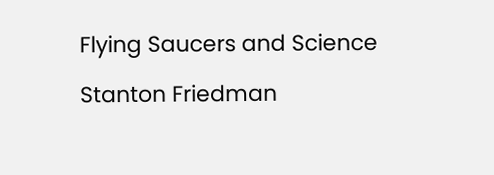Flying Saucers and Science

Stanton Friedman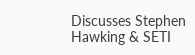Discusses Stephen Hawking & SETI